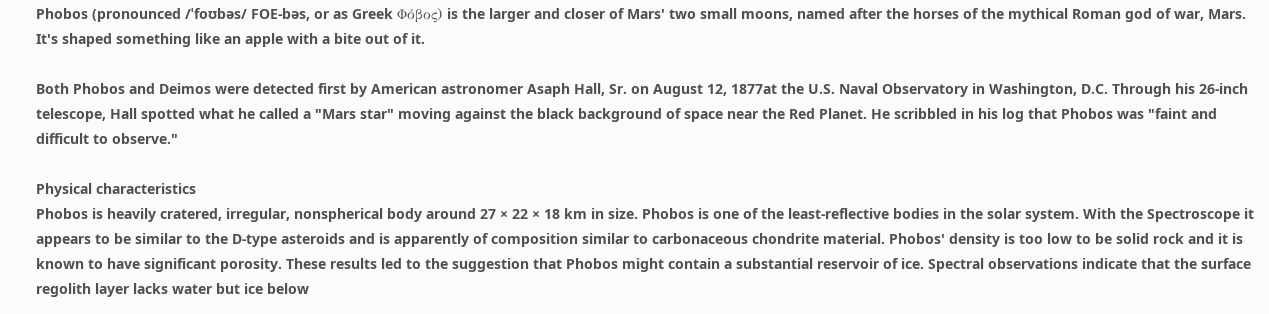Phobos (pronounced /ˈfoʊbəs/ FOE-bəs, or as Greek Φόβος) is the larger and closer of Mars' two small moons, named after the horses of the mythical Roman god of war, Mars. It's shaped something like an apple with a bite out of it.

Both Phobos and Deimos were detected first by American astronomer Asaph Hall, Sr. on August 12, 1877at the U.S. Naval Observatory in Washington, D.C. Through his 26-inch telescope, Hall spotted what he called a "Mars star" moving against the black background of space near the Red Planet. He scribbled in his log that Phobos was "faint and difficult to observe."

Physical characteristics
Phobos is heavily cratered, irregular, nonspherical body around 27 × 22 × 18 km in size. Phobos is one of the least-reflective bodies in the solar system. With the Spectroscope it appears to be similar to the D-type asteroids and is apparently of composition similar to carbonaceous chondrite material. Phobos' density is too low to be solid rock and it is known to have significant porosity. These results led to the suggestion that Phobos might contain a substantial reservoir of ice. Spectral observations indicate that the surface regolith layer lacks water but ice below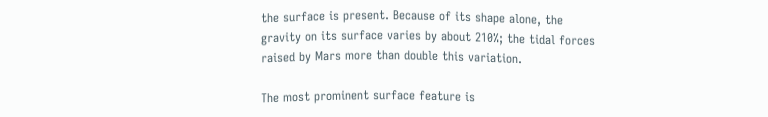the surface is present. Because of its shape alone, the gravity on its surface varies by about 210%; the tidal forces raised by Mars more than double this variation.

The most prominent surface feature is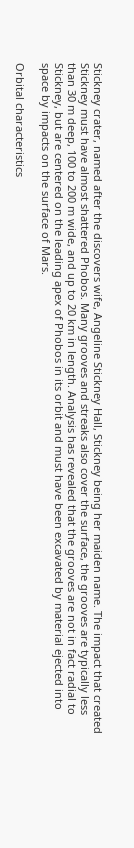Stickney crater, named after the discovers wife, Angeline Stickney Hall, Stickney being her maiden name. The impact that created Stickney must have almost shattered Phobos. Many grooves and streaks also cover the surface, the grooves are typically less than 30 m deep, 100 to 200 m wide, and up to 20 km in length. Analysis has revealed that the grooves are not in fact radial to Stickney, but are centered on the leading apex of Phobos in its orbit and must have been excavated by material ejected into space by impacts on the surface of Mars.

Orbital characteristics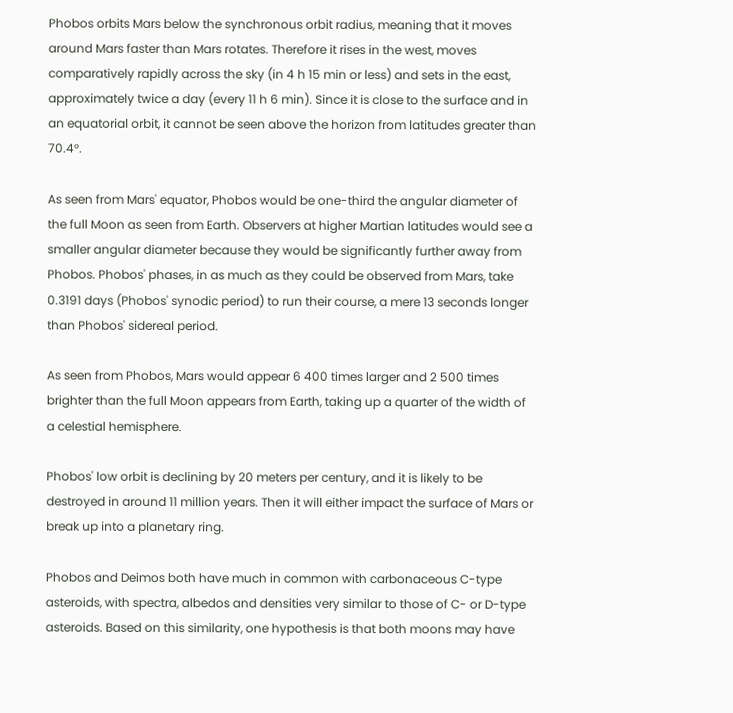Phobos orbits Mars below the synchronous orbit radius, meaning that it moves around Mars faster than Mars rotates. Therefore it rises in the west, moves comparatively rapidly across the sky (in 4 h 15 min or less) and sets in the east, approximately twice a day (every 11 h 6 min). Since it is close to the surface and in an equatorial orbit, it cannot be seen above the horizon from latitudes greater than 70.4°.

As seen from Mars' equator, Phobos would be one-third the angular diameter of the full Moon as seen from Earth. Observers at higher Martian latitudes would see a smaller angular diameter because they would be significantly further away from Phobos. Phobos' phases, in as much as they could be observed from Mars, take 0.3191 days (Phobos' synodic period) to run their course, a mere 13 seconds longer than Phobos' sidereal period.

As seen from Phobos, Mars would appear 6 400 times larger and 2 500 times brighter than the full Moon appears from Earth, taking up a quarter of the width of a celestial hemisphere.

Phobos' low orbit is declining by 20 meters per century, and it is likely to be destroyed in around 11 million years. Then it will either impact the surface of Mars or break up into a planetary ring.

Phobos and Deimos both have much in common with carbonaceous C-type asteroids, with spectra, albedos and densities very similar to those of C- or D-type asteroids. Based on this similarity, one hypothesis is that both moons may have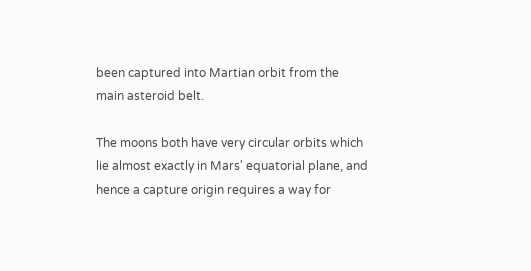been captured into Martian orbit from the main asteroid belt.

The moons both have very circular orbits which lie almost exactly in Mars' equatorial plane, and hence a capture origin requires a way for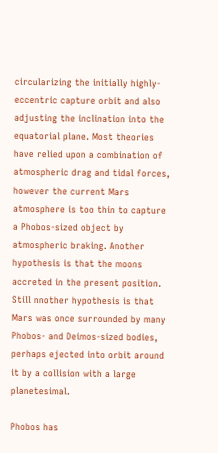circularizing the initially highly-eccentric capture orbit and also adjusting the inclination into the equatorial plane. Most theories have relied upon a combination of atmospheric drag and tidal forces, however the current Mars atmosphere is too thin to capture a Phobos-sized object by atmospheric braking. Another hypothesis is that the moons accreted in the present position. Still nnother hypothesis is that Mars was once surrounded by many Phobos- and Deimos-sized bodies, perhaps ejected into orbit around it by a collision with a large planetesimal.

Phobos has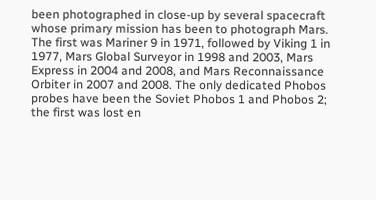been photographed in close-up by several spacecraft whose primary mission has been to photograph Mars. The first was Mariner 9 in 1971, followed by Viking 1 in 1977, Mars Global Surveyor in 1998 and 2003, Mars Express in 2004 and 2008, and Mars Reconnaissance Orbiter in 2007 and 2008. The only dedicated Phobos probes have been the Soviet Phobos 1 and Phobos 2; the first was lost en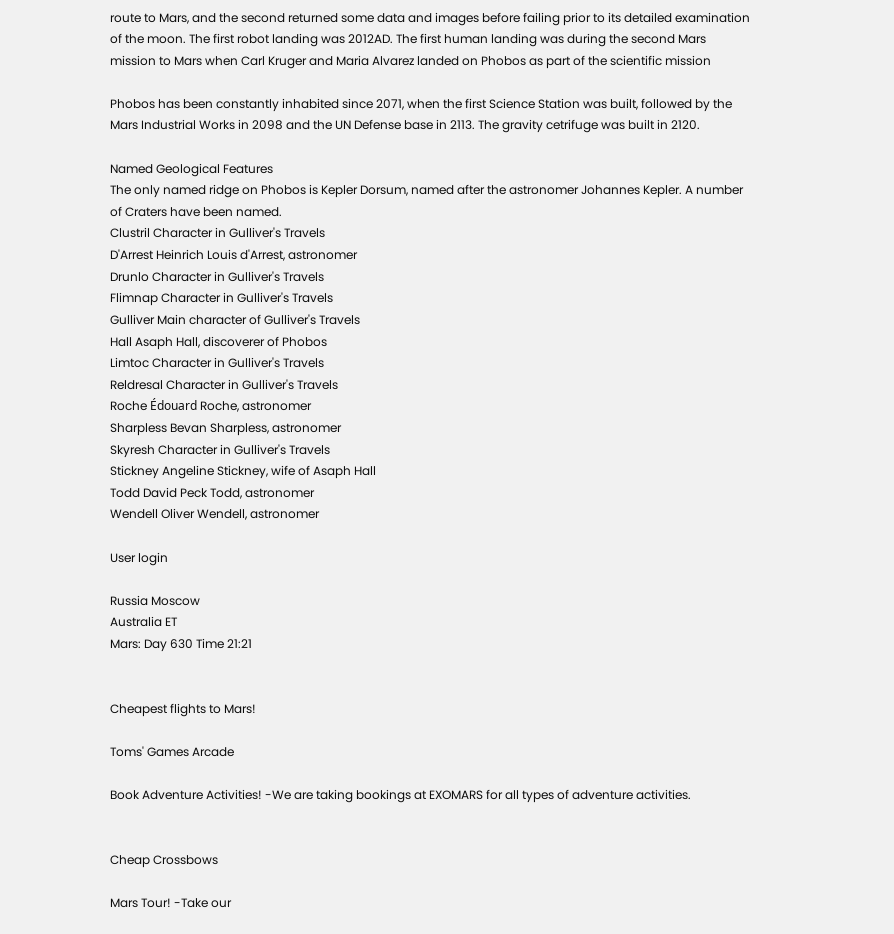route to Mars, and the second returned some data and images before failing prior to its detailed examination of the moon. The first robot landing was 2012AD. The first human landing was during the second Mars mission to Mars when Carl Kruger and Maria Alvarez landed on Phobos as part of the scientific mission

Phobos has been constantly inhabited since 2071, when the first Science Station was built, followed by the Mars Industrial Works in 2098 and the UN Defense base in 2113. The gravity cetrifuge was built in 2120.

Named Geological Features
The only named ridge on Phobos is Kepler Dorsum, named after the astronomer Johannes Kepler. A number of Craters have been named.
Clustril Character in Gulliver's Travels
D'Arrest Heinrich Louis d'Arrest, astronomer
Drunlo Character in Gulliver's Travels
Flimnap Character in Gulliver's Travels
Gulliver Main character of Gulliver's Travels
Hall Asaph Hall, discoverer of Phobos
Limtoc Character in Gulliver's Travels
Reldresal Character in Gulliver's Travels
Roche Édouard Roche, astronomer
Sharpless Bevan Sharpless, astronomer
Skyresh Character in Gulliver's Travels
Stickney Angeline Stickney, wife of Asaph Hall
Todd David Peck Todd, astronomer
Wendell Oliver Wendell, astronomer

User login

Russia Moscow
Australia ET
Mars: Day 630 Time 21:21


Cheapest flights to Mars!

Toms' Games Arcade

Book Adventure Activities! -We are taking bookings at EXOMARS for all types of adventure activities.


Cheap Crossbows

Mars Tour! -Take our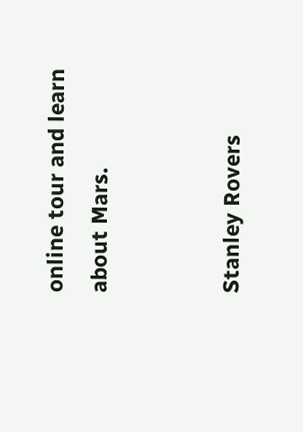online tour and learn about Mars.


Stanley Rovers